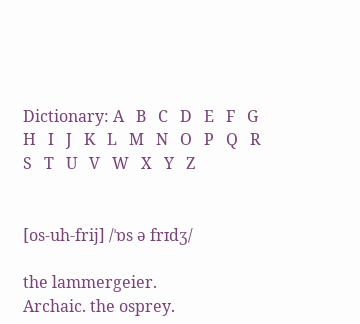Dictionary: A   B   C   D   E   F   G   H   I   J   K   L   M   N   O   P   Q   R   S   T   U   V   W   X   Y   Z


[os-uh-frij] /ˈɒs ə frɪdʒ/

the lammergeier.
Archaic. the osprey.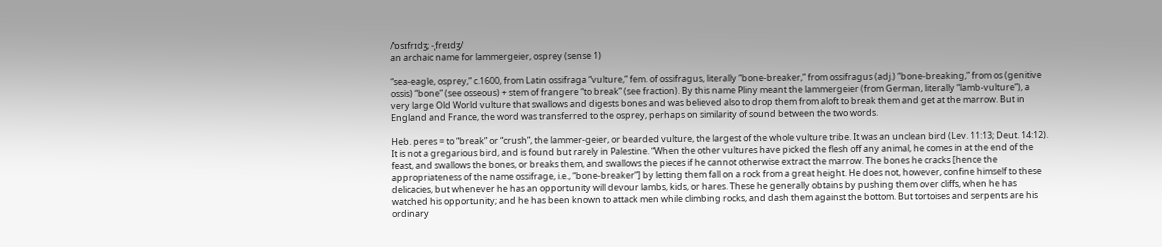/ˈɒsɪfrɪdʒ; -ˌfreɪdʒ/
an archaic name for lammergeier, osprey (sense 1)

“sea-eagle, osprey,” c.1600, from Latin ossifraga “vulture,” fem. of ossifragus, literally “bone-breaker,” from ossifragus (adj.) “bone-breaking,” from os (genitive ossis) “bone” (see osseous) + stem of frangere “to break” (see fraction). By this name Pliny meant the lammergeier (from German, literally “lamb-vulture”), a very large Old World vulture that swallows and digests bones and was believed also to drop them from aloft to break them and get at the marrow. But in England and France, the word was transferred to the osprey, perhaps on similarity of sound between the two words.

Heb. peres = to “break” or “crush”, the lammer-geier, or bearded vulture, the largest of the whole vulture tribe. It was an unclean bird (Lev. 11:13; Deut. 14:12). It is not a gregarious bird, and is found but rarely in Palestine. “When the other vultures have picked the flesh off any animal, he comes in at the end of the feast, and swallows the bones, or breaks them, and swallows the pieces if he cannot otherwise extract the marrow. The bones he cracks [hence the appropriateness of the name ossifrage, i.e., “bone-breaker”] by letting them fall on a rock from a great height. He does not, however, confine himself to these delicacies, but whenever he has an opportunity will devour lambs, kids, or hares. These he generally obtains by pushing them over cliffs, when he has watched his opportunity; and he has been known to attack men while climbing rocks, and dash them against the bottom. But tortoises and serpents are his ordinary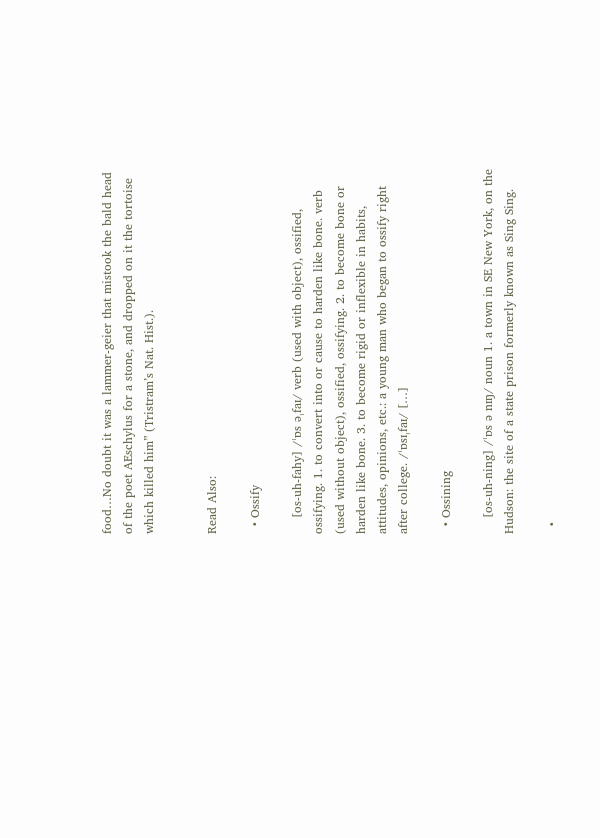food…No doubt it was a lammer-geier that mistook the bald head of the poet AEschylus for a stone, and dropped on it the tortoise which killed him” (Tristram’s Nat. Hist.).


Read Also:

  • Ossify

    [os-uh-fahy] /ˈɒs əˌfaɪ/ verb (used with object), ossified, ossifying. 1. to convert into or cause to harden like bone. verb (used without object), ossified, ossifying. 2. to become bone or harden like bone. 3. to become rigid or inflexible in habits, attitudes, opinions, etc.: a young man who began to ossify right after college. /ˈɒsɪˌfaɪ/ […]

  • Ossining

    [os-uh-ning] /ˈɒs ə nɪŋ/ noun 1. a town in SE New York, on the Hudson: the site of a state prison formerly known as Sing Sing.

  •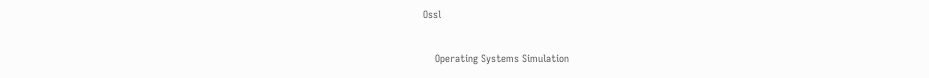Ossl

    Operating Systems Simulation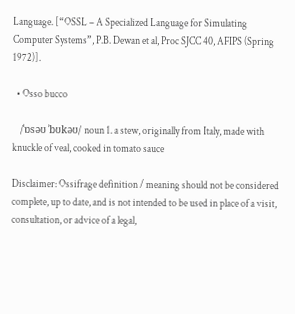Language. [“OSSL – A Specialized Language for Simulating Computer Systems”, P.B. Dewan et al, Proc SJCC 40, AFIPS (Spring 1972)].

  • Osso bucco

    /ˈɒsəʊ ˈbʊkəʊ/ noun 1. a stew, originally from Italy, made with knuckle of veal, cooked in tomato sauce

Disclaimer: Ossifrage definition / meaning should not be considered complete, up to date, and is not intended to be used in place of a visit, consultation, or advice of a legal,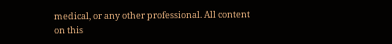medical, or any other professional. All content on this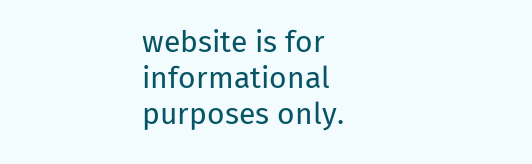website is for informational purposes only.